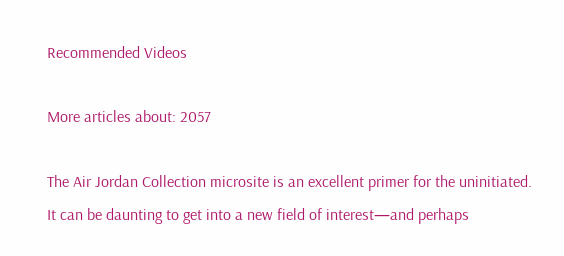Recommended Videos

More articles about: 2057

The Air Jordan Collection microsite is an excellent primer for the uninitiated.
It can be daunting to get into a new field of interest—and perhaps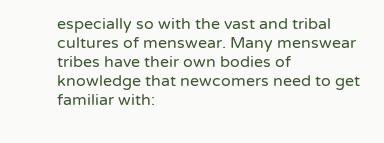especially so with the vast and tribal cultures of menswear. Many menswear tribes have their own bodies of knowledge that newcomers need to get familiar with: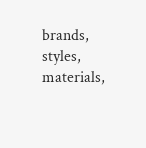brands, styles, materials,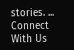stories. ...
Connect With Us